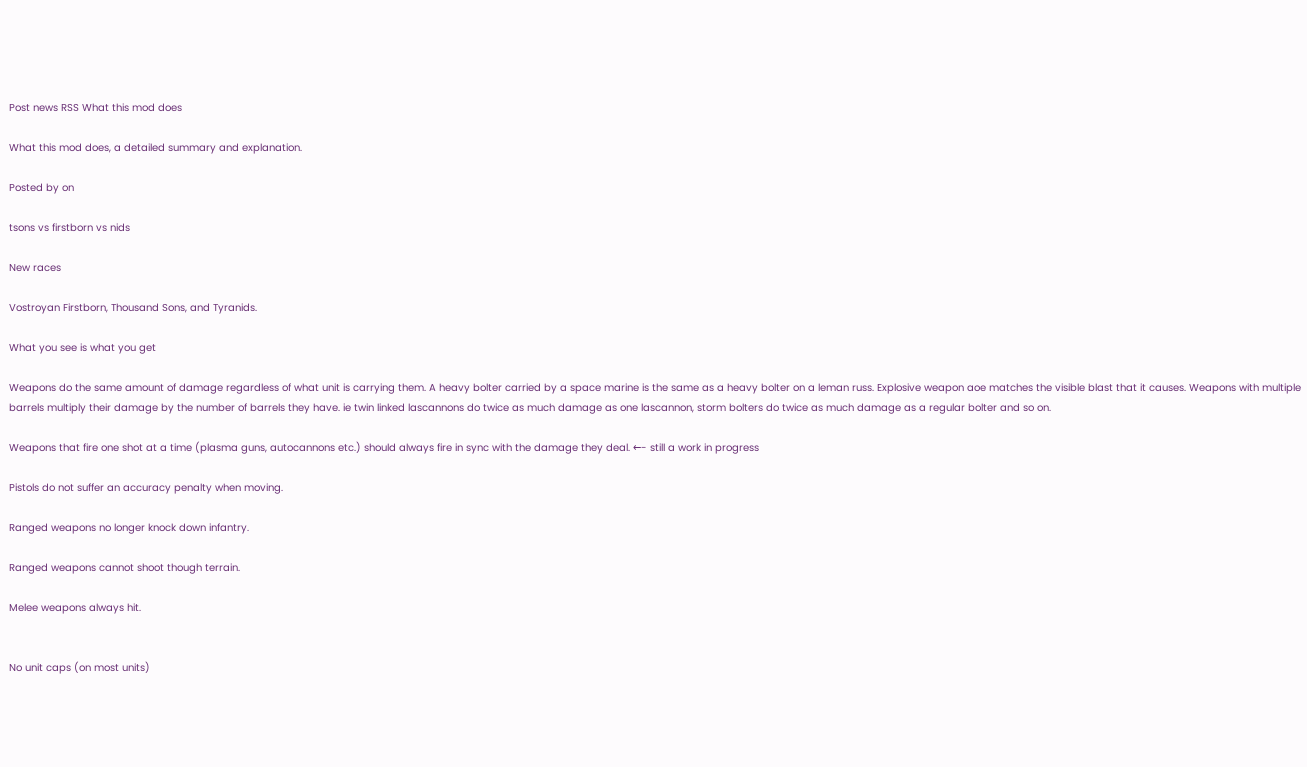Post news RSS What this mod does

What this mod does, a detailed summary and explanation.

Posted by on

tsons vs firstborn vs nids

New races

Vostroyan Firstborn, Thousand Sons, and Tyranids.

What you see is what you get

Weapons do the same amount of damage regardless of what unit is carrying them. A heavy bolter carried by a space marine is the same as a heavy bolter on a leman russ. Explosive weapon aoe matches the visible blast that it causes. Weapons with multiple barrels multiply their damage by the number of barrels they have. ie twin linked lascannons do twice as much damage as one lascannon, storm bolters do twice as much damage as a regular bolter and so on.

Weapons that fire one shot at a time (plasma guns, autocannons etc.) should always fire in sync with the damage they deal. ←- still a work in progress

Pistols do not suffer an accuracy penalty when moving.

Ranged weapons no longer knock down infantry.

Ranged weapons cannot shoot though terrain.

Melee weapons always hit.


No unit caps (on most units)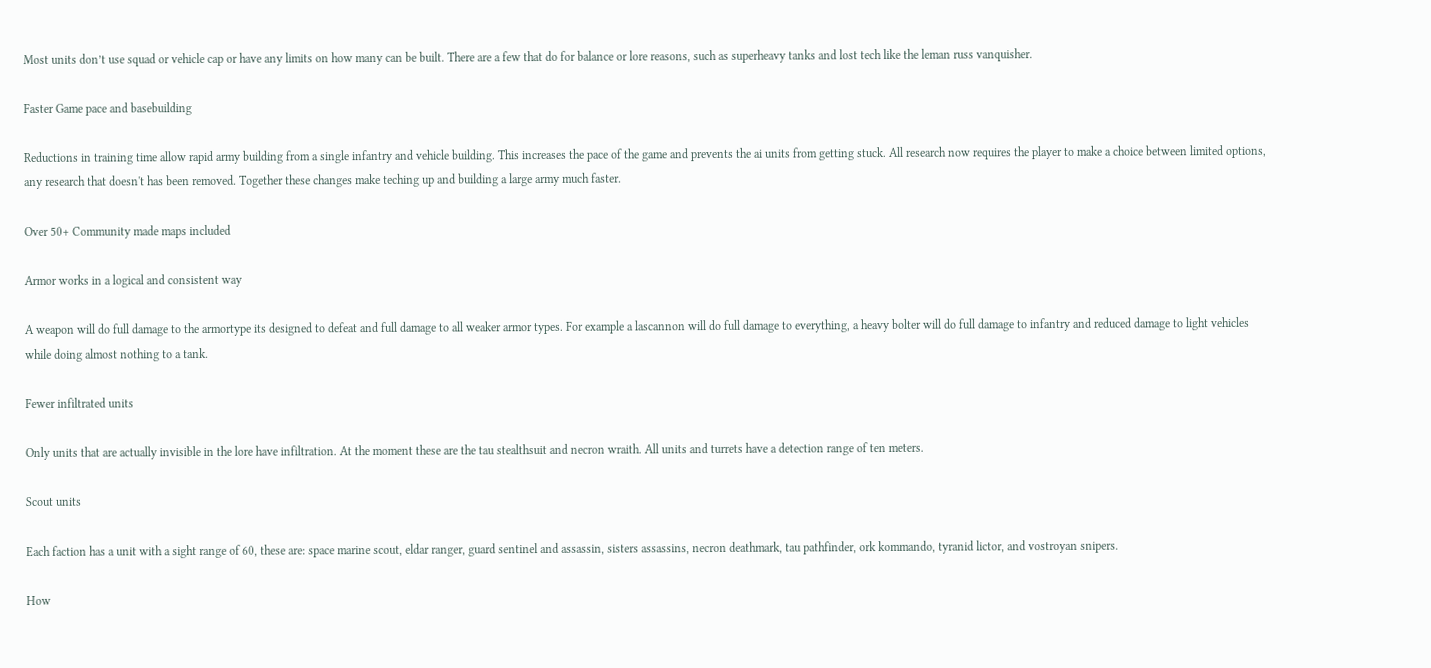Most units don’t use squad or vehicle cap or have any limits on how many can be built. There are a few that do for balance or lore reasons, such as superheavy tanks and lost tech like the leman russ vanquisher.

Faster Game pace and basebuilding

Reductions in training time allow rapid army building from a single infantry and vehicle building. This increases the pace of the game and prevents the ai units from getting stuck. All research now requires the player to make a choice between limited options, any research that doesn't has been removed. Together these changes make teching up and building a large army much faster.

Over 50+ Community made maps included

Armor works in a logical and consistent way

A weapon will do full damage to the armortype its designed to defeat and full damage to all weaker armor types. For example a lascannon will do full damage to everything, a heavy bolter will do full damage to infantry and reduced damage to light vehicles while doing almost nothing to a tank.

Fewer infiltrated units

Only units that are actually invisible in the lore have infiltration. At the moment these are the tau stealthsuit and necron wraith. All units and turrets have a detection range of ten meters.

Scout units

Each faction has a unit with a sight range of 60, these are: space marine scout, eldar ranger, guard sentinel and assassin, sisters assassins, necron deathmark, tau pathfinder, ork kommando, tyranid lictor, and vostroyan snipers.

How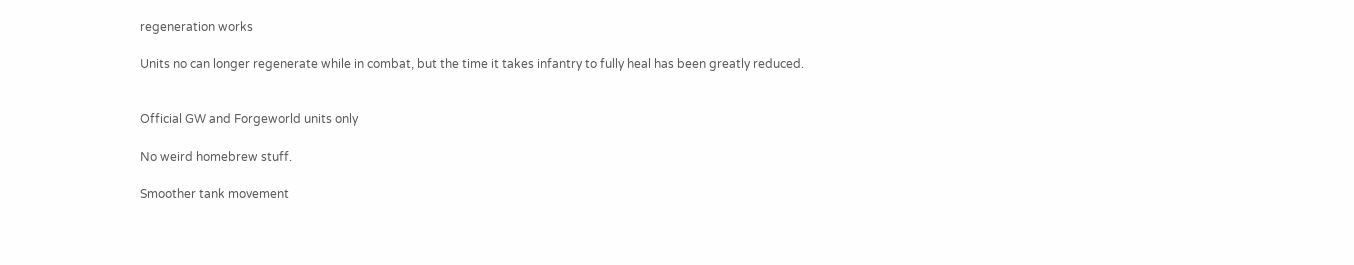regeneration works

Units no can longer regenerate while in combat, but the time it takes infantry to fully heal has been greatly reduced.


Official GW and Forgeworld units only

No weird homebrew stuff.

Smoother tank movement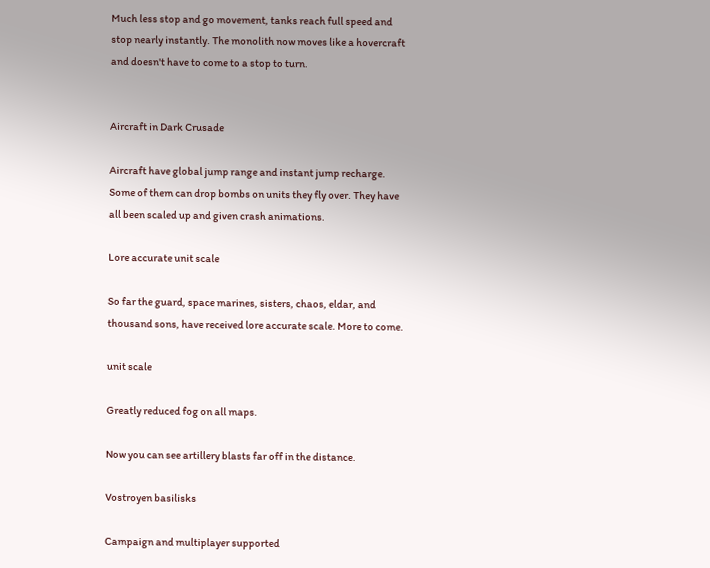Much less stop and go movement, tanks reach full speed and stop nearly instantly. The monolith now moves like a hovercraft and doesn't have to come to a stop to turn.


Aircraft in Dark Crusade

Aircraft have global jump range and instant jump recharge. Some of them can drop bombs on units they fly over. They have all been scaled up and given crash animations.

Lore accurate unit scale

So far the guard, space marines, sisters, chaos, eldar, and thousand sons, have received lore accurate scale. More to come.

unit scale

Greatly reduced fog on all maps.

Now you can see artillery blasts far off in the distance.

Vostroyen basilisks

Campaign and multiplayer supported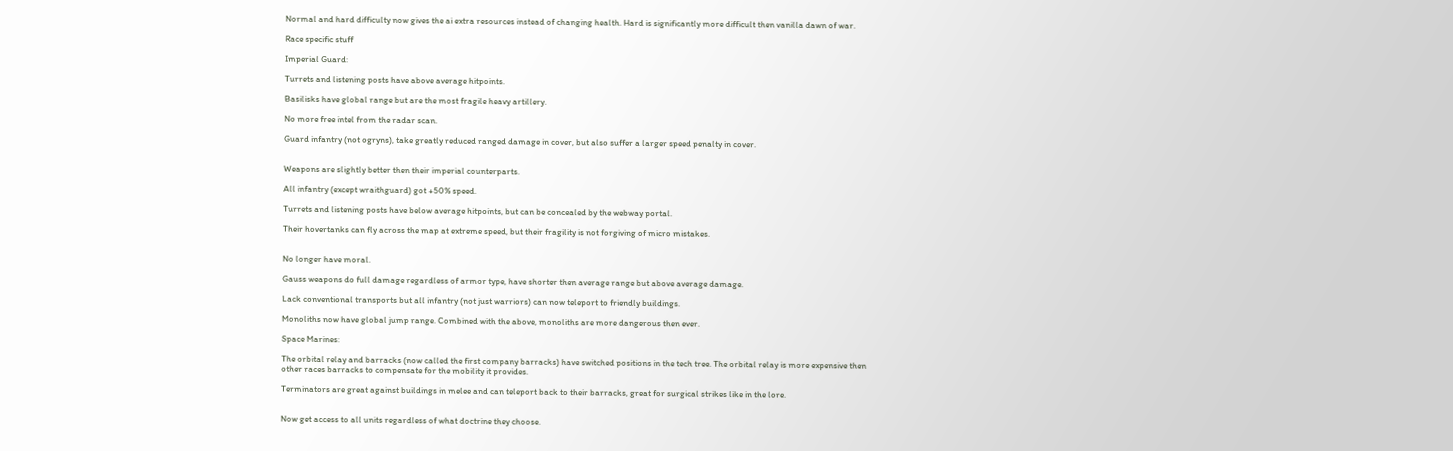Normal and hard difficulty now gives the ai extra resources instead of changing health. Hard is significantly more difficult then vanilla dawn of war.

Race specific stuff

Imperial Guard:

Turrets and listening posts have above average hitpoints.

Basilisks have global range but are the most fragile heavy artillery.

No more free intel from the radar scan.

Guard infantry (not ogryns), take greatly reduced ranged damage in cover, but also suffer a larger speed penalty in cover.


Weapons are slightly better then their imperial counterparts.

All infantry (except wraithguard) got +50% speed.

Turrets and listening posts have below average hitpoints, but can be concealed by the webway portal.

Their hovertanks can fly across the map at extreme speed, but their fragility is not forgiving of micro mistakes.


No longer have moral.

Gauss weapons do full damage regardless of armor type, have shorter then average range but above average damage.

Lack conventional transports but all infantry (not just warriors) can now teleport to friendly buildings.

Monoliths now have global jump range. Combined with the above, monoliths are more dangerous then ever.

Space Marines:

The orbital relay and barracks (now called the first company barracks) have switched positions in the tech tree. The orbital relay is more expensive then other races barracks to compensate for the mobility it provides.

Terminators are great against buildings in melee and can teleport back to their barracks, great for surgical strikes like in the lore.


Now get access to all units regardless of what doctrine they choose.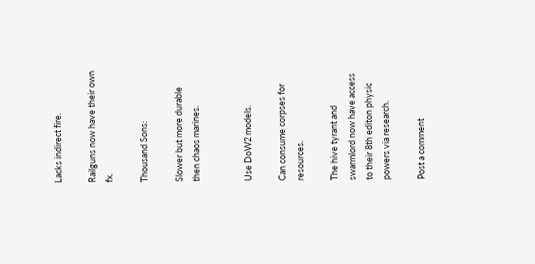Lacks indirect fire.

Railguns now have their own fx.

Thousand Sons:

Slower but more durable then chaos marines.


Use DoW2 models.

Can consume corpses for resources.

The hive tyrant and swarmlord now have access to their 8th editon physic powers via research.

Post a comment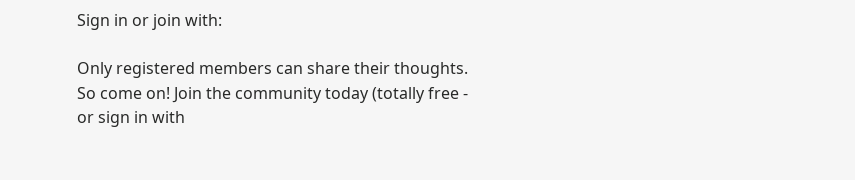Sign in or join with:

Only registered members can share their thoughts. So come on! Join the community today (totally free - or sign in with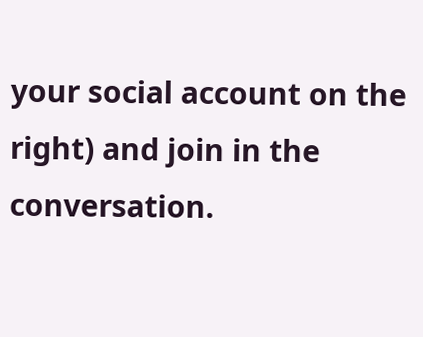your social account on the right) and join in the conversation.